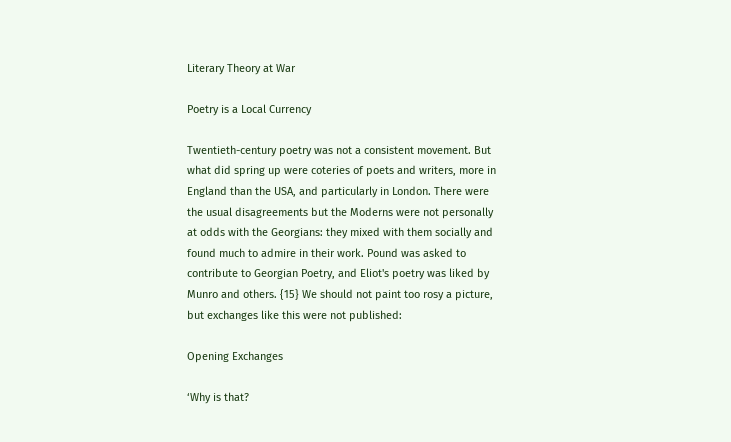Literary Theory at War

Poetry is a Local Currency

Twentieth-century poetry was not a consistent movement. But what did spring up were coteries of poets and writers, more in England than the USA, and particularly in London. There were the usual disagreements but the Moderns were not personally at odds with the Georgians: they mixed with them socially and found much to admire in their work. Pound was asked to contribute to Georgian Poetry, and Eliot's poetry was liked by Munro and others. {15} We should not paint too rosy a picture, but exchanges like this were not published:

Opening Exchanges

‘Why is that?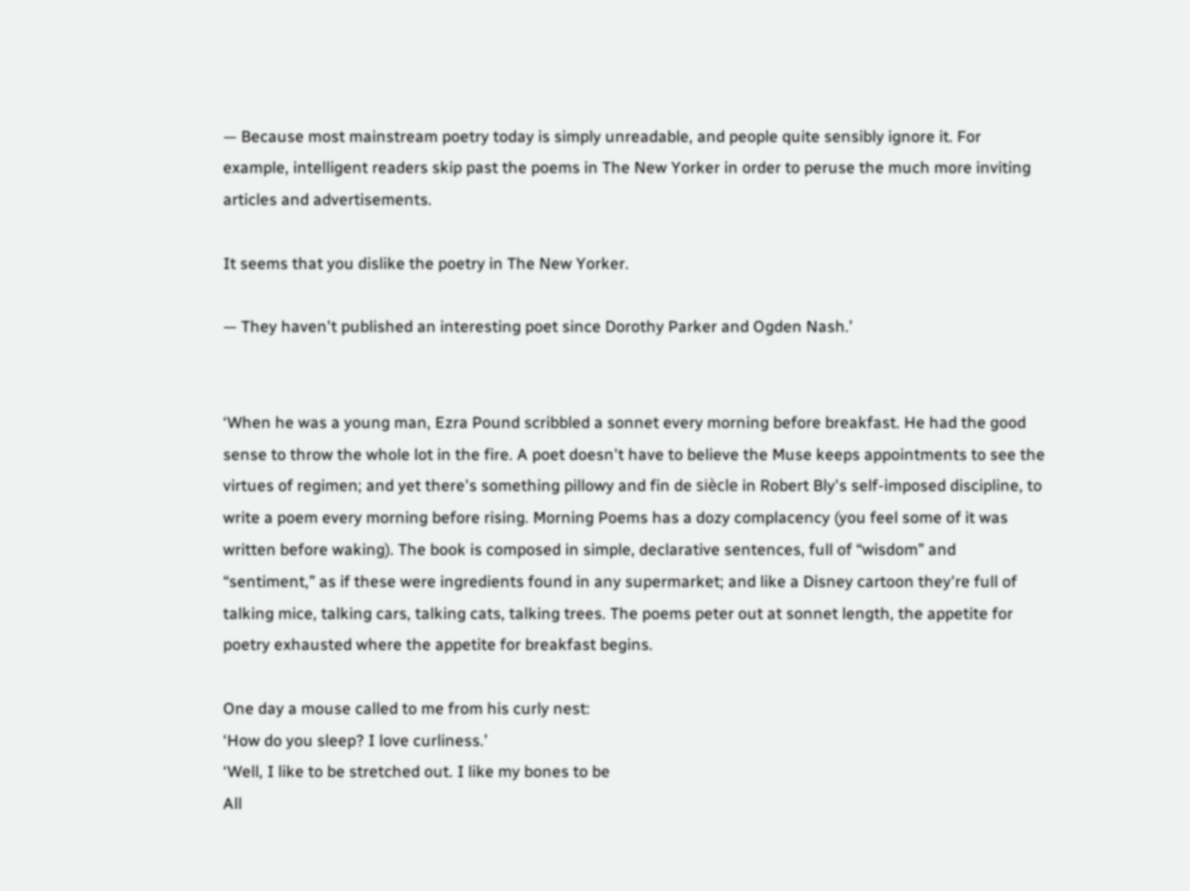— Because most mainstream poetry today is simply unreadable, and people quite sensibly ignore it. For example, intelligent readers skip past the poems in The New Yorker in order to peruse the much more inviting articles and advertisements.

It seems that you dislike the poetry in The New Yorker.

— They haven't published an interesting poet since Dorothy Parker and Ogden Nash.’


‘When he was a young man, Ezra Pound scribbled a sonnet every morning before breakfast. He had the good sense to throw the whole lot in the fire. A poet doesn't have to believe the Muse keeps appointments to see the virtues of regimen; and yet there's something pillowy and fin de siècle in Robert Bly's self-imposed discipline, to write a poem every morning before rising. Morning Poems has a dozy complacency (you feel some of it was written before waking). The book is composed in simple, declarative sentences, full of “wisdom” and “sentiment,” as if these were ingredients found in any supermarket; and like a Disney cartoon they're full of talking mice, talking cars, talking cats, talking trees. The poems peter out at sonnet length, the appetite for poetry exhausted where the appetite for breakfast begins.

One day a mouse called to me from his curly nest:
‘How do you sleep? I love curliness.’
‘Well, I like to be stretched out. I like my bones to be
All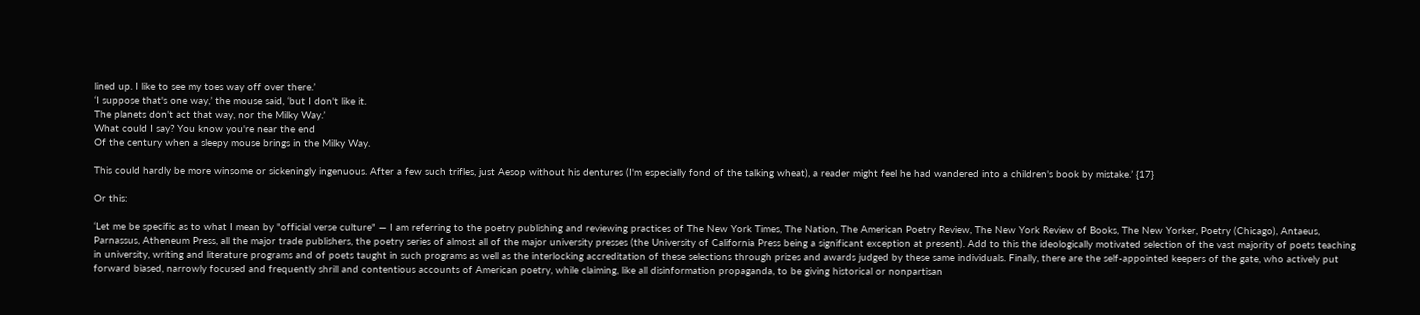lined up. I like to see my toes way off over there.’
‘I suppose that's one way,’ the mouse said, ‘but I don't like it.
The planets don't act that way, nor the Milky Way.’
What could I say? You know you're near the end
Of the century when a sleepy mouse brings in the Milky Way.

This could hardly be more winsome or sickeningly ingenuous. After a few such trifles, just Aesop without his dentures (I'm especially fond of the talking wheat), a reader might feel he had wandered into a children's book by mistake.’ {17}

Or this:

‘Let me be specific as to what I mean by "official verse culture" — I am referring to the poetry publishing and reviewing practices of The New York Times, The Nation, The American Poetry Review, The New York Review of Books, The New Yorker, Poetry (Chicago), Antaeus, Parnassus, Atheneum Press, all the major trade publishers, the poetry series of almost all of the major university presses (the University of California Press being a significant exception at present). Add to this the ideologically motivated selection of the vast majority of poets teaching in university, writing and literature programs and of poets taught in such programs as well as the interlocking accreditation of these selections through prizes and awards judged by these same individuals. Finally, there are the self-appointed keepers of the gate, who actively put forward biased, narrowly focused and frequently shrill and contentious accounts of American poetry, while claiming, like all disinformation propaganda, to be giving historical or nonpartisan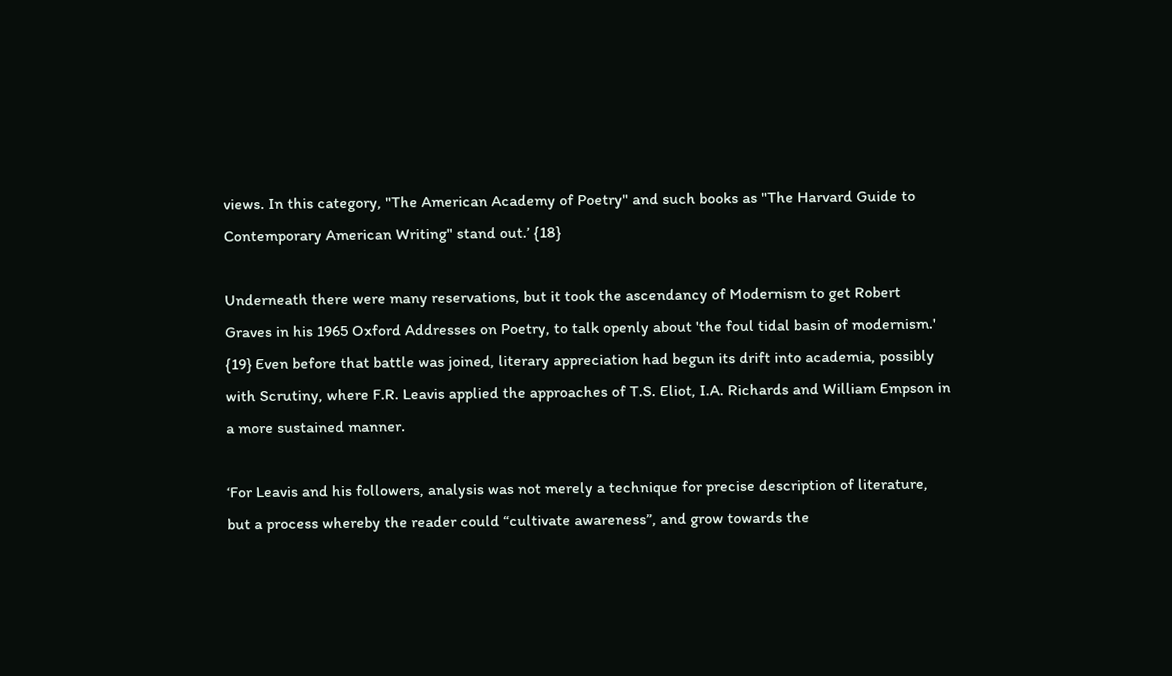views. In this category, "The American Academy of Poetry" and such books as "The Harvard Guide to Contemporary American Writing" stand out.’ {18}

Underneath there were many reservations, but it took the ascendancy of Modernism to get Robert Graves in his 1965 Oxford Addresses on Poetry, to talk openly about 'the foul tidal basin of modernism.' {19} Even before that battle was joined, literary appreciation had begun its drift into academia, possibly with Scrutiny, where F.R. Leavis applied the approaches of T.S. Eliot, I.A. Richards and William Empson in a more sustained manner.

‘For Leavis and his followers, analysis was not merely a technique for precise description of literature, but a process whereby the reader could “cultivate awareness”, and grow towards the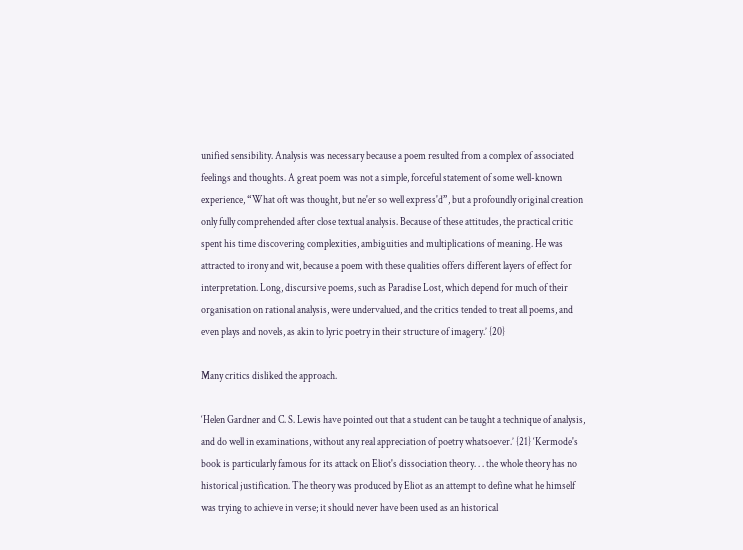unified sensibility. Analysis was necessary because a poem resulted from a complex of associated feelings and thoughts. A great poem was not a simple, forceful statement of some well-known experience, “What oft was thought, but ne'er so well express'd”, but a profoundly original creation only fully comprehended after close textual analysis. Because of these attitudes, the practical critic spent his time discovering complexities, ambiguities and multiplications of meaning. He was attracted to irony and wit, because a poem with these qualities offers different layers of effect for interpretation. Long, discursive poems, such as Paradise Lost, which depend for much of their organisation on rational analysis, were undervalued, and the critics tended to treat all poems, and even plays and novels, as akin to lyric poetry in their structure of imagery.’ {20}

Many critics disliked the approach.

‘Helen Gardner and C. S. Lewis have pointed out that a student can be taught a technique of analysis, and do well in examinations, without any real appreciation of poetry whatsoever.’ {21} ‘Kermode's book is particularly famous for its attack on Eliot's dissociation theory. . . the whole theory has no historical justification. The theory was produced by Eliot as an attempt to define what he himself was trying to achieve in verse; it should never have been used as an historical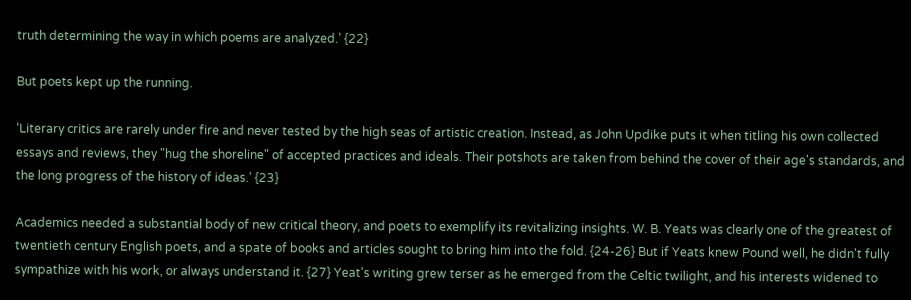truth determining the way in which poems are analyzed.’ {22}

But poets kept up the running.

‘Literary critics are rarely under fire and never tested by the high seas of artistic creation. Instead, as John Updike puts it when titling his own collected essays and reviews, they "hug the shoreline" of accepted practices and ideals. Their potshots are taken from behind the cover of their age's standards, and the long progress of the history of ideas.’ {23}

Academics needed a substantial body of new critical theory, and poets to exemplify its revitalizing insights. W. B. Yeats was clearly one of the greatest of twentieth century English poets, and a spate of books and articles sought to bring him into the fold. {24-26} But if Yeats knew Pound well, he didn't fully sympathize with his work, or always understand it. {27} Yeat's writing grew terser as he emerged from the Celtic twilight, and his interests widened to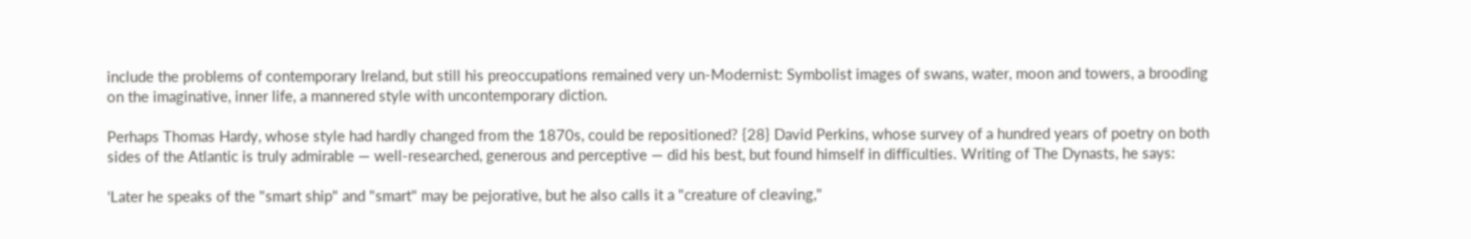include the problems of contemporary Ireland, but still his preoccupations remained very un-Modernist: Symbolist images of swans, water, moon and towers, a brooding on the imaginative, inner life, a mannered style with uncontemporary diction.

Perhaps Thomas Hardy, whose style had hardly changed from the 1870s, could be repositioned? {28} David Perkins, whose survey of a hundred years of poetry on both sides of the Atlantic is truly admirable — well-researched, generous and perceptive — did his best, but found himself in difficulties. Writing of The Dynasts, he says:

‘Later he speaks of the "smart ship" and "smart" may be pejorative, but he also calls it a "creature of cleaving,"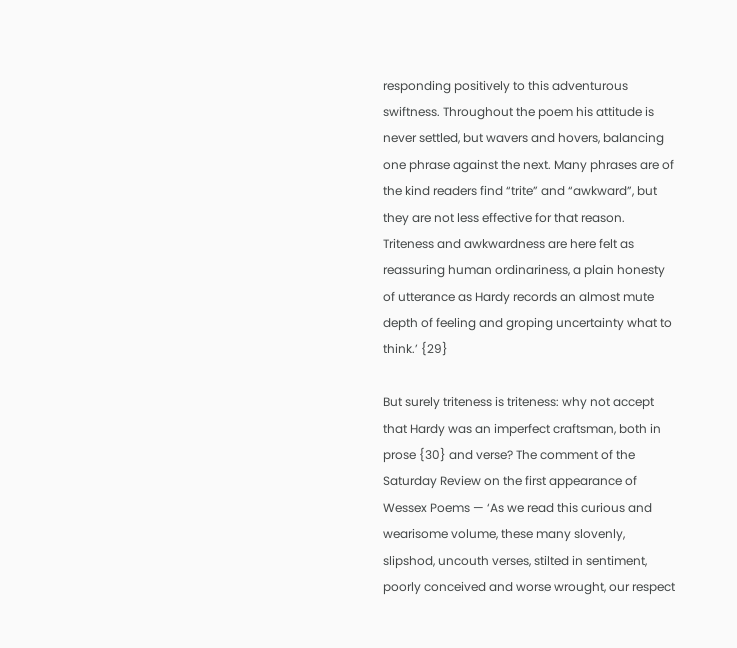responding positively to this adventurous swiftness. Throughout the poem his attitude is never settled, but wavers and hovers, balancing one phrase against the next. Many phrases are of the kind readers find “trite” and “awkward”, but they are not less effective for that reason. Triteness and awkwardness are here felt as reassuring human ordinariness, a plain honesty of utterance as Hardy records an almost mute depth of feeling and groping uncertainty what to think.’ {29}

But surely triteness is triteness: why not accept that Hardy was an imperfect craftsman, both in prose {30} and verse? The comment of the Saturday Review on the first appearance of Wessex Poems — ‘As we read this curious and wearisome volume, these many slovenly, slipshod, uncouth verses, stilted in sentiment, poorly conceived and worse wrought, our respect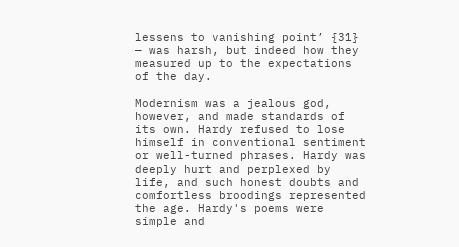lessens to vanishing point’ {31} — was harsh, but indeed how they measured up to the expectations of the day.

Modernism was a jealous god, however, and made standards of its own. Hardy refused to lose himself in conventional sentiment or well-turned phrases. Hardy was deeply hurt and perplexed by life, and such honest doubts and comfortless broodings represented the age. Hardy's poems were simple and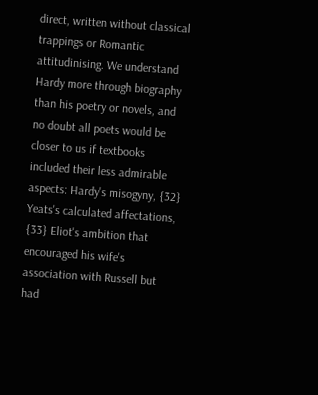direct, written without classical trappings or Romantic attitudinising. We understand Hardy more through biography than his poetry or novels, and no doubt all poets would be closer to us if textbooks included their less admirable aspects: Hardy's misogyny, {32} Yeats's calculated affectations, {33} Eliot's ambition that encouraged his wife's association with Russell but had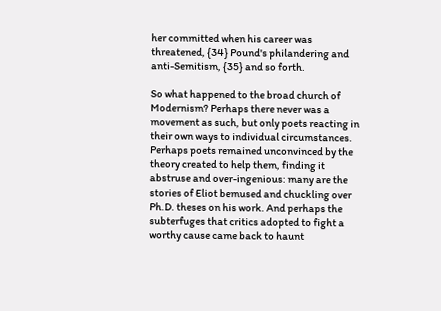her committed when his career was threatened, {34} Pound's philandering and anti-Semitism, {35} and so forth.

So what happened to the broad church of Modernism? Perhaps there never was a movement as such, but only poets reacting in their own ways to individual circumstances. Perhaps poets remained unconvinced by the theory created to help them, finding it abstruse and over-ingenious: many are the stories of Eliot bemused and chuckling over Ph.D. theses on his work. And perhaps the subterfuges that critics adopted to fight a worthy cause came back to haunt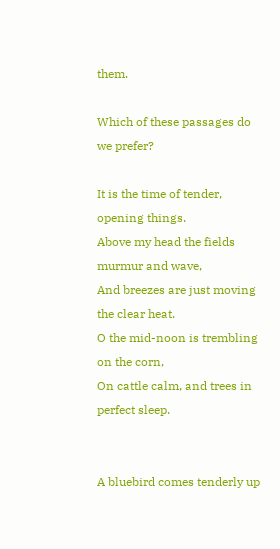them.

Which of these passages do we prefer?

It is the time of tender, opening things.
Above my head the fields murmur and wave,
And breezes are just moving the clear heat.
O the mid-noon is trembling on the corn,
On cattle calm, and trees in perfect sleep.


A bluebird comes tenderly up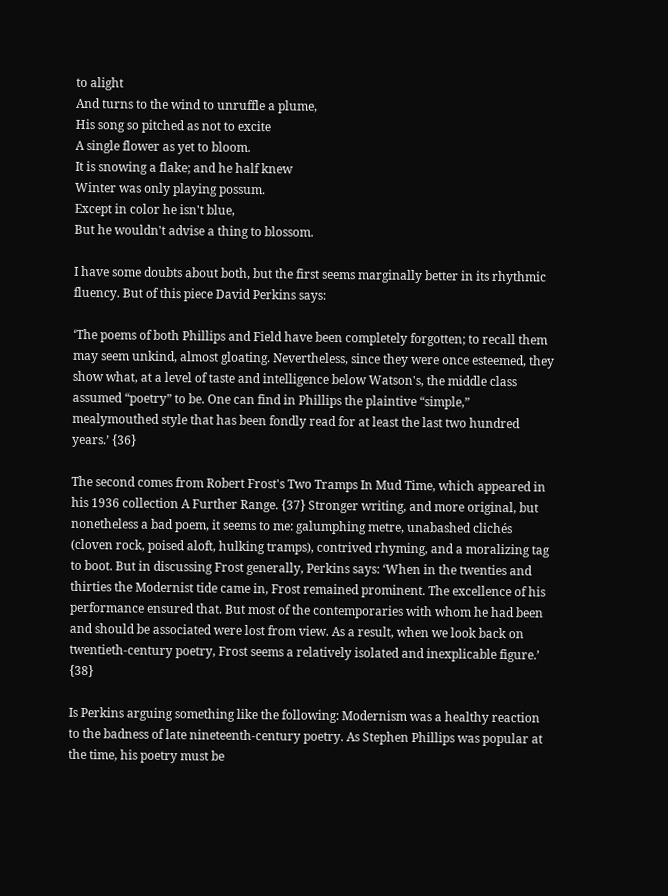to alight
And turns to the wind to unruffle a plume,
His song so pitched as not to excite
A single flower as yet to bloom.
It is snowing a flake; and he half knew
Winter was only playing possum.
Except in color he isn't blue,
But he wouldn't advise a thing to blossom.

I have some doubts about both, but the first seems marginally better in its rhythmic fluency. But of this piece David Perkins says:

‘The poems of both Phillips and Field have been completely forgotten; to recall them may seem unkind, almost gloating. Nevertheless, since they were once esteemed, they show what, at a level of taste and intelligence below Watson's, the middle class assumed “poetry” to be. One can find in Phillips the plaintive “simple,” mealymouthed style that has been fondly read for at least the last two hundred years.’ {36}

The second comes from Robert Frost's Two Tramps In Mud Time, which appeared in his 1936 collection A Further Range. {37} Stronger writing, and more original, but nonetheless a bad poem, it seems to me: galumphing metre, unabashed clichés (cloven rock, poised aloft, hulking tramps), contrived rhyming, and a moralizing tag to boot. But in discussing Frost generally, Perkins says: ‘When in the twenties and thirties the Modernist tide came in, Frost remained prominent. The excellence of his performance ensured that. But most of the contemporaries with whom he had been and should be associated were lost from view. As a result, when we look back on twentieth-century poetry, Frost seems a relatively isolated and inexplicable figure.’ {38}

Is Perkins arguing something like the following: Modernism was a healthy reaction to the badness of late nineteenth-century poetry. As Stephen Phillips was popular at the time, his poetry must be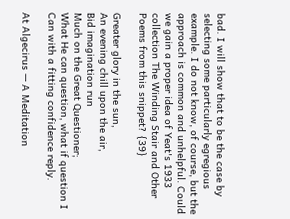bad. I will show that to be the case by selecting some particularly egregious example. I do not know, of course, but the approach is common and unhelpful. Could we gain a proper idea of Yeat's 1933 collection The Winding Stair and Other Poems from this snippet? {39}

Greater glory in the sun,
An evening chill upon the air,
Bid imagination run
Much on the Great Questioner;
What He can question, what if question I
Can with a fitting confidence reply.

At Algecirus — A Meditation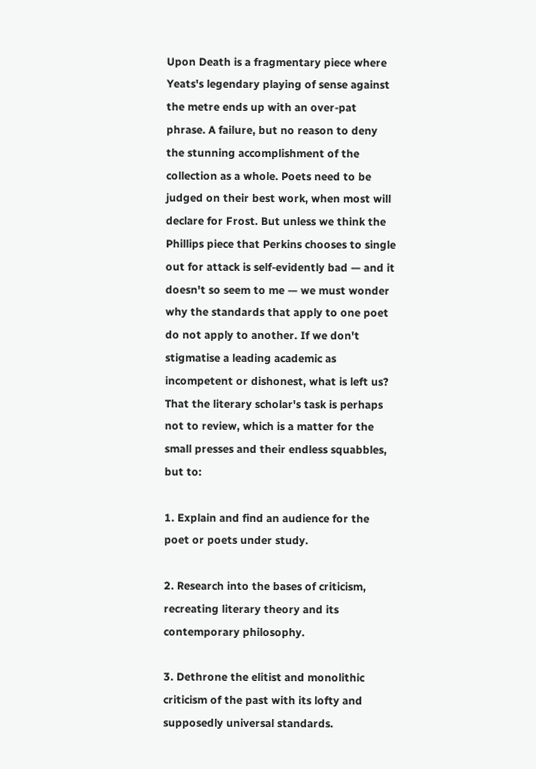Upon Death is a fragmentary piece where Yeats's legendary playing of sense against the metre ends up with an over-pat phrase. A failure, but no reason to deny the stunning accomplishment of the collection as a whole. Poets need to be judged on their best work, when most will declare for Frost. But unless we think the Phillips piece that Perkins chooses to single out for attack is self-evidently bad — and it doesn't so seem to me — we must wonder why the standards that apply to one poet do not apply to another. If we don't stigmatise a leading academic as incompetent or dishonest, what is left us? That the literary scholar's task is perhaps not to review, which is a matter for the small presses and their endless squabbles, but to:

1. Explain and find an audience for the poet or poets under study.

2. Research into the bases of criticism, recreating literary theory and its contemporary philosophy.

3. Dethrone the elitist and monolithic criticism of the past with its lofty and supposedly universal standards.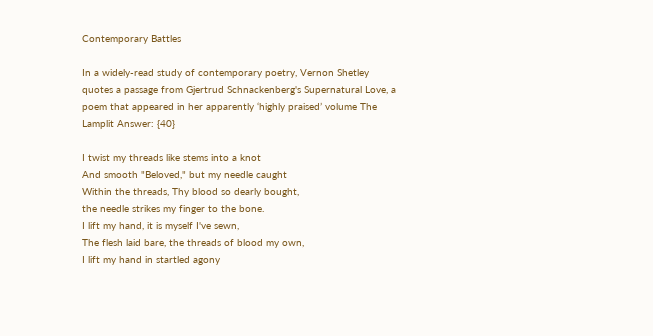Contemporary Battles

In a widely-read study of contemporary poetry, Vernon Shetley quotes a passage from Gjertrud Schnackenberg's Supernatural Love, a poem that appeared in her apparently ‘highly praised’ volume The Lamplit Answer: {40}

I twist my threads like stems into a knot
And smooth "Beloved," but my needle caught
Within the threads, Thy blood so dearly bought,
the needle strikes my finger to the bone.
I lift my hand, it is myself I've sewn,
The flesh laid bare, the threads of blood my own,
I lift my hand in startled agony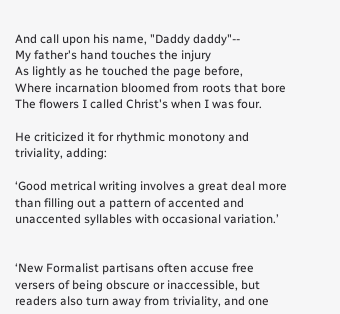And call upon his name, "Daddy daddy"--
My father's hand touches the injury
As lightly as he touched the page before,
Where incarnation bloomed from roots that bore
The flowers I called Christ's when I was four.

He criticized it for rhythmic monotony and triviality, adding:

‘Good metrical writing involves a great deal more than filling out a pattern of accented and unaccented syllables with occasional variation.’


‘New Formalist partisans often accuse free versers of being obscure or inaccessible, but readers also turn away from triviality, and one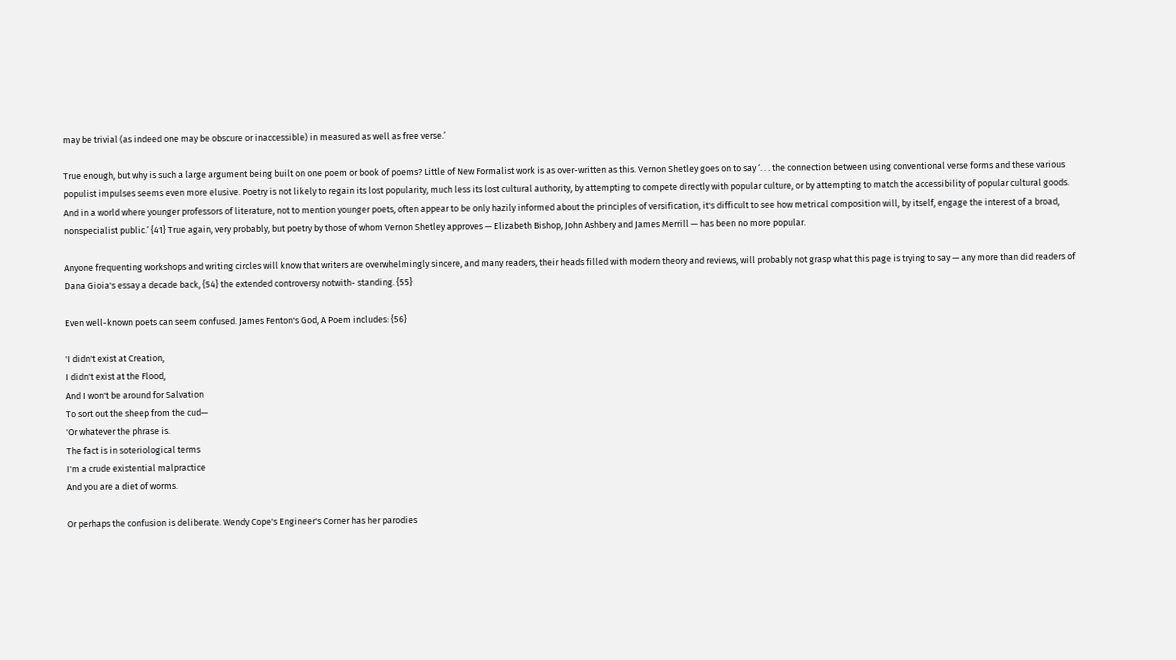may be trivial (as indeed one may be obscure or inaccessible) in measured as well as free verse.’

True enough, but why is such a large argument being built on one poem or book of poems? Little of New Formalist work is as over-written as this. Vernon Shetley goes on to say ‘. . . the connection between using conventional verse forms and these various populist impulses seems even more elusive. Poetry is not likely to regain its lost popularity, much less its lost cultural authority, by attempting to compete directly with popular culture, or by attempting to match the accessibility of popular cultural goods. And in a world where younger professors of literature, not to mention younger poets, often appear to be only hazily informed about the principles of versification, it's difficult to see how metrical composition will, by itself, engage the interest of a broad, nonspecialist public.’ {41} True again, very probably, but poetry by those of whom Vernon Shetley approves — Elizabeth Bishop, John Ashbery and James Merrill — has been no more popular.

Anyone frequenting workshops and writing circles will know that writers are overwhelmingly sincere, and many readers, their heads filled with modern theory and reviews, will probably not grasp what this page is trying to say — any more than did readers of Dana Gioia's essay a decade back, {54} the extended controversy notwith- standing. {55}

Even well-known poets can seem confused. James Fenton's God, A Poem includes: {56}

'I didn't exist at Creation,
I didn't exist at the Flood,
And I won't be around for Salvation
To sort out the sheep from the cud—
'Or whatever the phrase is.
The fact is in soteriological terms
I'm a crude existential malpractice
And you are a diet of worms.

Or perhaps the confusion is deliberate. Wendy Cope's Engineer's Corner has her parodies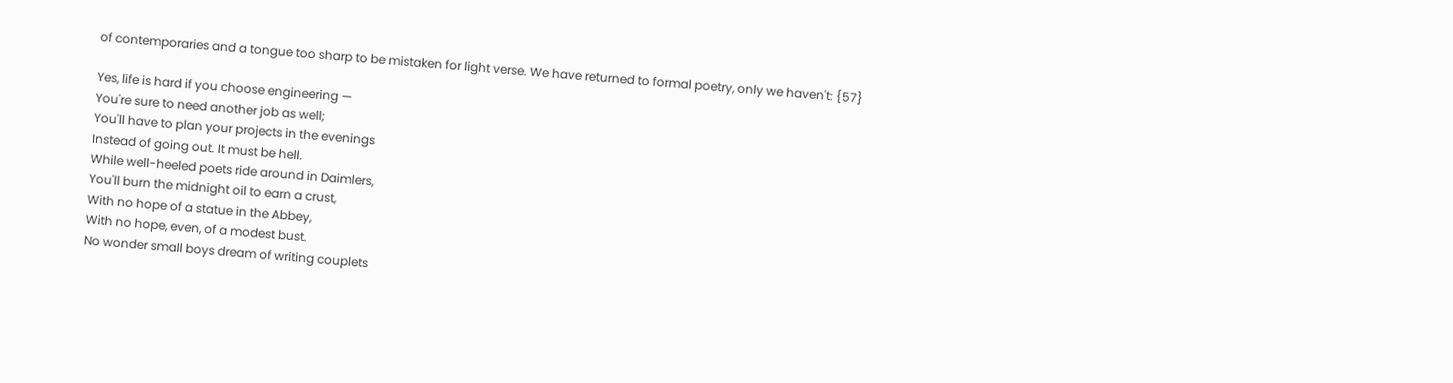of contemporaries and a tongue too sharp to be mistaken for light verse. We have returned to formal poetry, only we haven't: {57}

Yes, life is hard if you choose engineering —
You're sure to need another job as well;
You'll have to plan your projects in the evenings
Instead of going out. It must be hell.
While well-heeled poets ride around in Daimlers,
You'll burn the midnight oil to earn a crust,
With no hope of a statue in the Abbey,
With no hope, even, of a modest bust.
No wonder small boys dream of writing couplets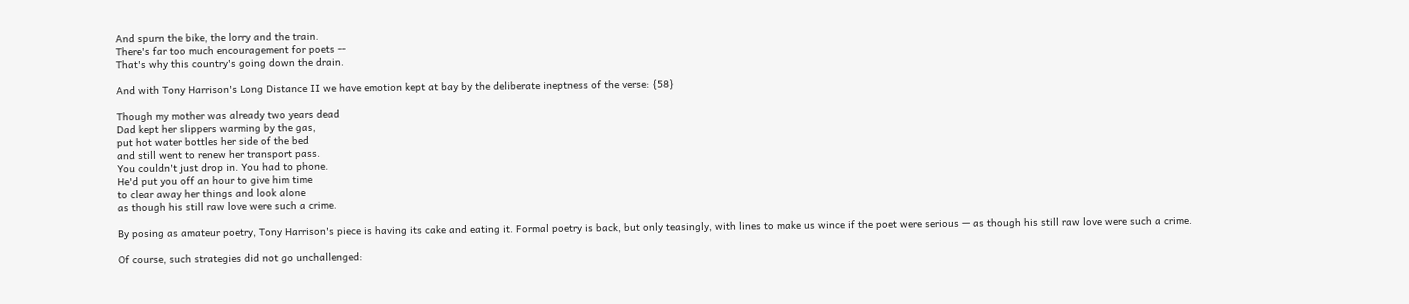And spurn the bike, the lorry and the train.
There's far too much encouragement for poets --
That's why this country's going down the drain.

And with Tony Harrison's Long Distance II we have emotion kept at bay by the deliberate ineptness of the verse: {58}

Though my mother was already two years dead
Dad kept her slippers warming by the gas,
put hot water bottles her side of the bed
and still went to renew her transport pass.
You couldn't just drop in. You had to phone.
He'd put you off an hour to give him time
to clear away her things and look alone
as though his still raw love were such a crime.

By posing as amateur poetry, Tony Harrison's piece is having its cake and eating it. Formal poetry is back, but only teasingly, with lines to make us wince if the poet were serious — as though his still raw love were such a crime.

Of course, such strategies did not go unchallenged: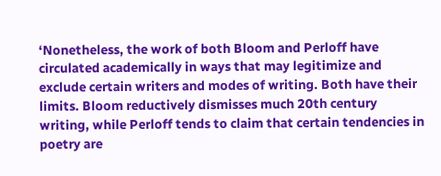‘Nonetheless, the work of both Bloom and Perloff have circulated academically in ways that may legitimize and exclude certain writers and modes of writing. Both have their limits. Bloom reductively dismisses much 20th century writing, while Perloff tends to claim that certain tendencies in poetry are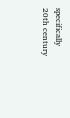specifically 20th century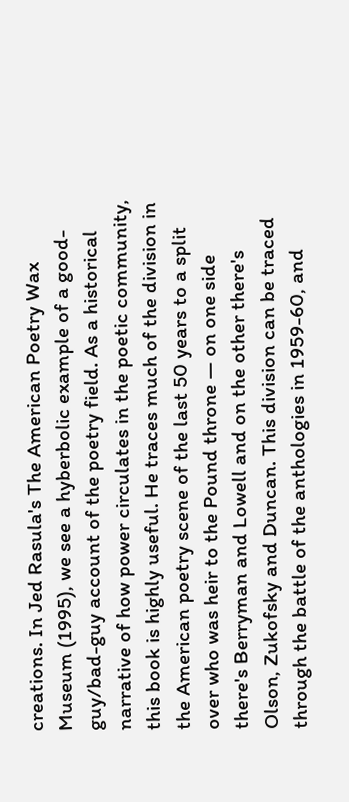creations. In Jed Rasula's The American Poetry Wax Museum (1995), we see a hyberbolic example of a good-guy/bad-guy account of the poetry field. As a historical narrative of how power circulates in the poetic community, this book is highly useful. He traces much of the division in the American poetry scene of the last 50 years to a split over who was heir to the Pound throne — on one side there's Berryman and Lowell and on the other there's Olson, Zukofsky and Duncan. This division can be traced through the battle of the anthologies in 1959-60, and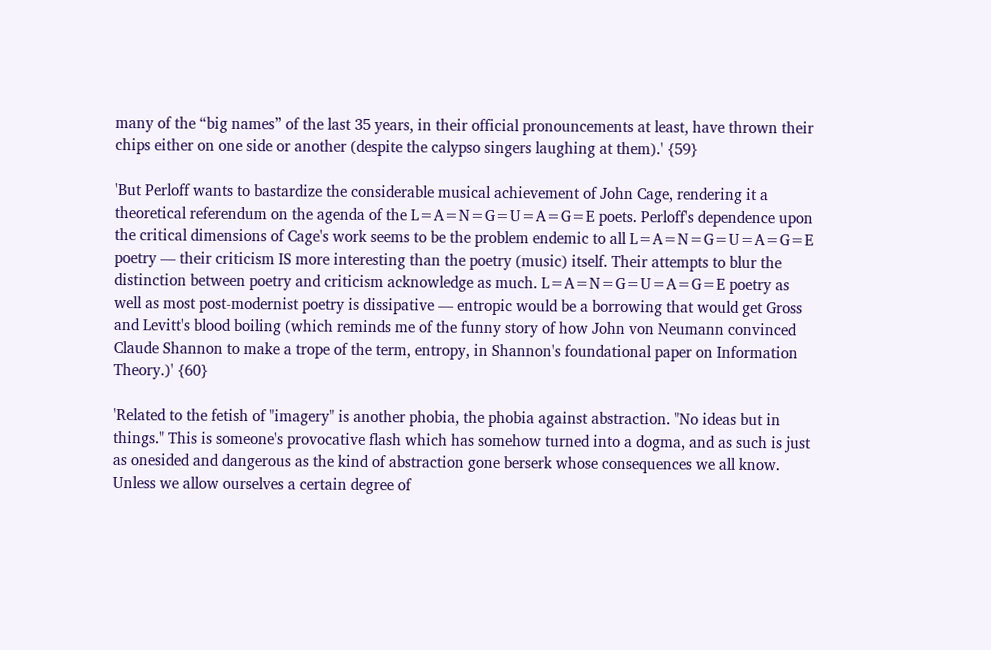many of the “big names” of the last 35 years, in their official pronouncements at least, have thrown their chips either on one side or another (despite the calypso singers laughing at them).' {59}

'But Perloff wants to bastardize the considerable musical achievement of John Cage, rendering it a theoretical referendum on the agenda of the L=A=N=G=U=A=G=E poets. Perloff's dependence upon the critical dimensions of Cage's work seems to be the problem endemic to all L=A=N=G=U=A=G=E poetry — their criticism IS more interesting than the poetry (music) itself. Their attempts to blur the distinction between poetry and criticism acknowledge as much. L=A=N=G=U=A=G=E poetry as well as most post-modernist poetry is dissipative — entropic would be a borrowing that would get Gross and Levitt's blood boiling (which reminds me of the funny story of how John von Neumann convinced Claude Shannon to make a trope of the term, entropy, in Shannon's foundational paper on Information Theory.)' {60}

'Related to the fetish of "imagery" is another phobia, the phobia against abstraction. "No ideas but in things." This is someone's provocative flash which has somehow turned into a dogma, and as such is just as onesided and dangerous as the kind of abstraction gone berserk whose consequences we all know. Unless we allow ourselves a certain degree of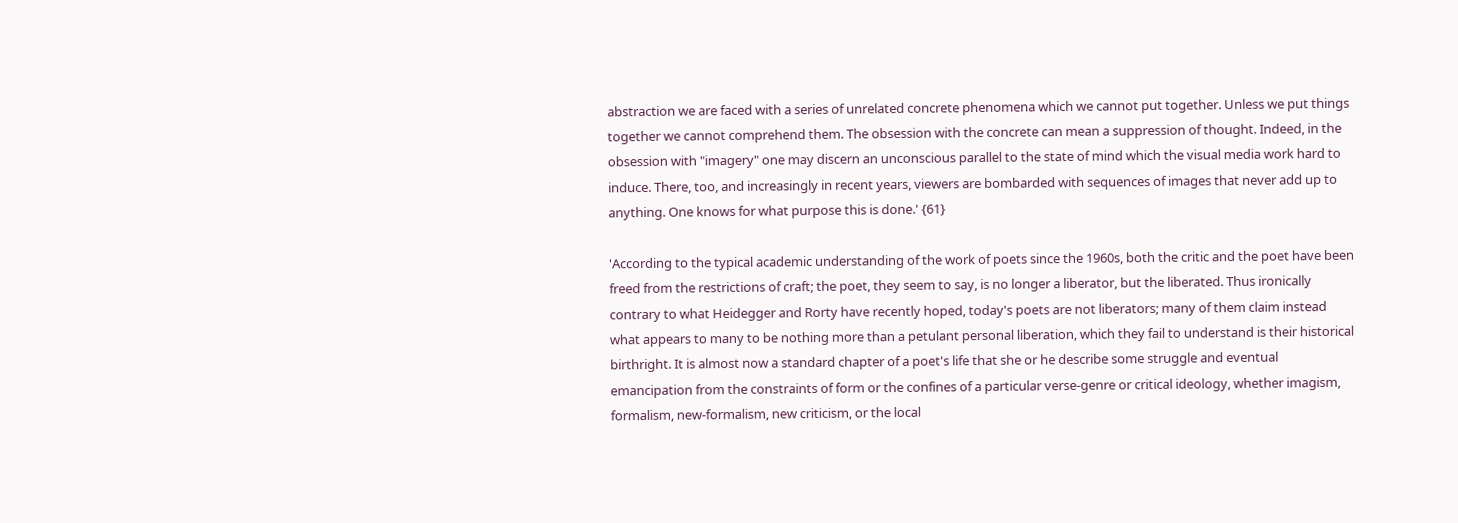abstraction we are faced with a series of unrelated concrete phenomena which we cannot put together. Unless we put things together we cannot comprehend them. The obsession with the concrete can mean a suppression of thought. Indeed, in the obsession with "imagery" one may discern an unconscious parallel to the state of mind which the visual media work hard to induce. There, too, and increasingly in recent years, viewers are bombarded with sequences of images that never add up to anything. One knows for what purpose this is done.' {61}

'According to the typical academic understanding of the work of poets since the 1960s, both the critic and the poet have been freed from the restrictions of craft; the poet, they seem to say, is no longer a liberator, but the liberated. Thus ironically contrary to what Heidegger and Rorty have recently hoped, today's poets are not liberators; many of them claim instead what appears to many to be nothing more than a petulant personal liberation, which they fail to understand is their historical birthright. It is almost now a standard chapter of a poet's life that she or he describe some struggle and eventual emancipation from the constraints of form or the confines of a particular verse-genre or critical ideology, whether imagism, formalism, new-formalism, new criticism, or the local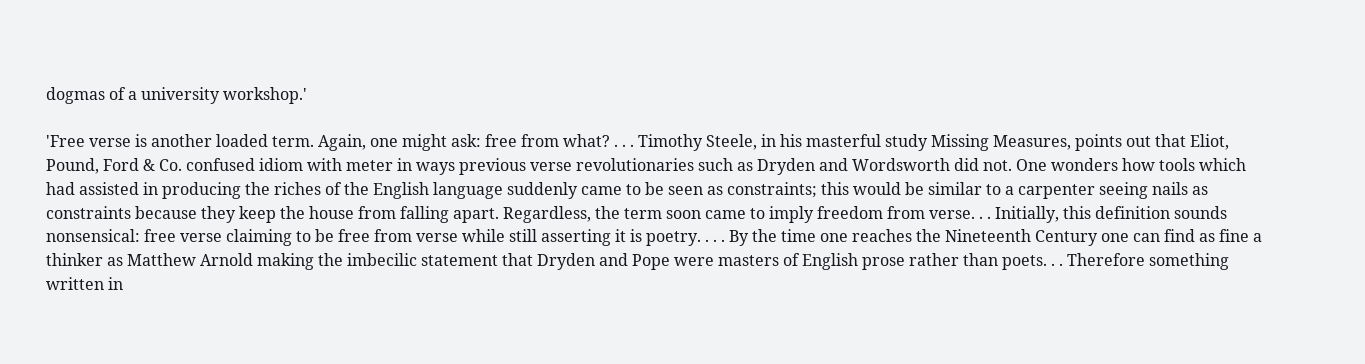dogmas of a university workshop.'

'Free verse is another loaded term. Again, one might ask: free from what? . . . Timothy Steele, in his masterful study Missing Measures, points out that Eliot, Pound, Ford & Co. confused idiom with meter in ways previous verse revolutionaries such as Dryden and Wordsworth did not. One wonders how tools which had assisted in producing the riches of the English language suddenly came to be seen as constraints; this would be similar to a carpenter seeing nails as constraints because they keep the house from falling apart. Regardless, the term soon came to imply freedom from verse. . . Initially, this definition sounds nonsensical: free verse claiming to be free from verse while still asserting it is poetry. . . . By the time one reaches the Nineteenth Century one can find as fine a thinker as Matthew Arnold making the imbecilic statement that Dryden and Pope were masters of English prose rather than poets. . . Therefore something written in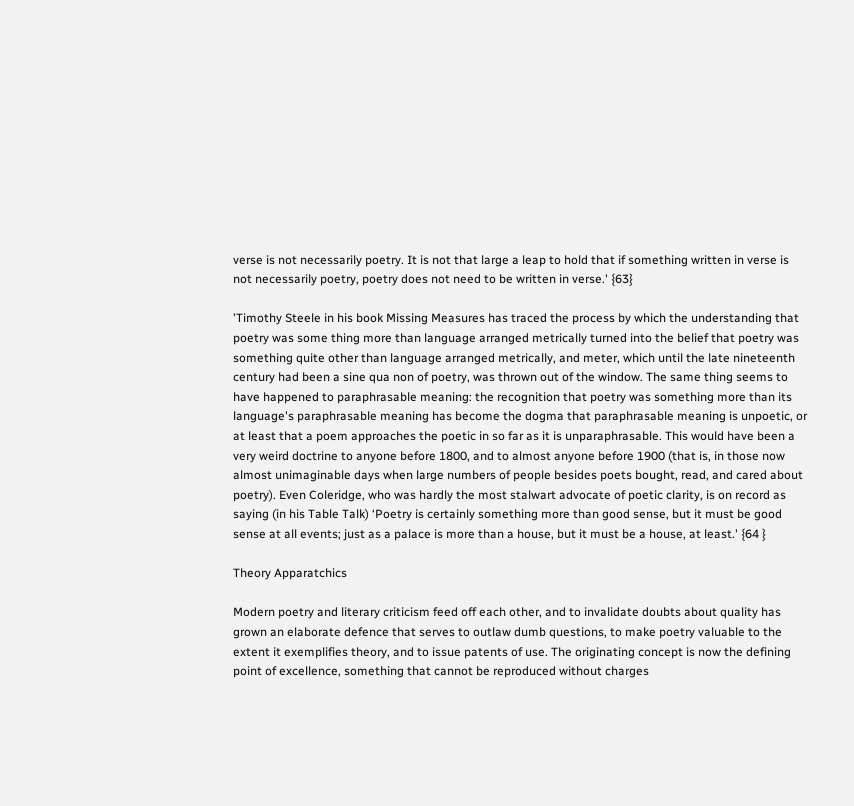verse is not necessarily poetry. It is not that large a leap to hold that if something written in verse is not necessarily poetry, poetry does not need to be written in verse.' {63}

'Timothy Steele in his book Missing Measures has traced the process by which the understanding that poetry was some thing more than language arranged metrically turned into the belief that poetry was something quite other than language arranged metrically, and meter, which until the late nineteenth century had been a sine qua non of poetry, was thrown out of the window. The same thing seems to have happened to paraphrasable meaning: the recognition that poetry was something more than its language's paraphrasable meaning has become the dogma that paraphrasable meaning is unpoetic, or at least that a poem approaches the poetic in so far as it is unparaphrasable. This would have been a very weird doctrine to anyone before 1800, and to almost anyone before 1900 (that is, in those now almost unimaginable days when large numbers of people besides poets bought, read, and cared about poetry). Even Coleridge, who was hardly the most stalwart advocate of poetic clarity, is on record as saying (in his Table Talk) ‘Poetry is certainly something more than good sense, but it must be good sense at all events; just as a palace is more than a house, but it must be a house, at least.' {64 }

Theory Apparatchics

Modern poetry and literary criticism feed off each other, and to invalidate doubts about quality has grown an elaborate defence that serves to outlaw dumb questions, to make poetry valuable to the extent it exemplifies theory, and to issue patents of use. The originating concept is now the defining point of excellence, something that cannot be reproduced without charges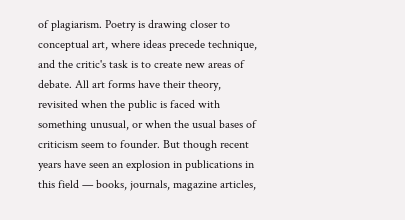of plagiarism. Poetry is drawing closer to conceptual art, where ideas precede technique, and the critic's task is to create new areas of debate. All art forms have their theory, revisited when the public is faced with something unusual, or when the usual bases of criticism seem to founder. But though recent years have seen an explosion in publications in this field — books, journals, magazine articles,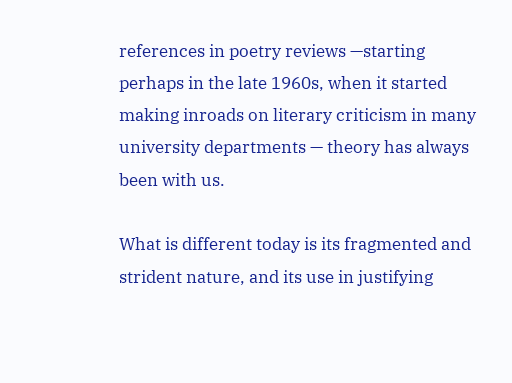references in poetry reviews —starting perhaps in the late 1960s, when it started making inroads on literary criticism in many university departments — theory has always been with us.

What is different today is its fragmented and strident nature, and its use in justifying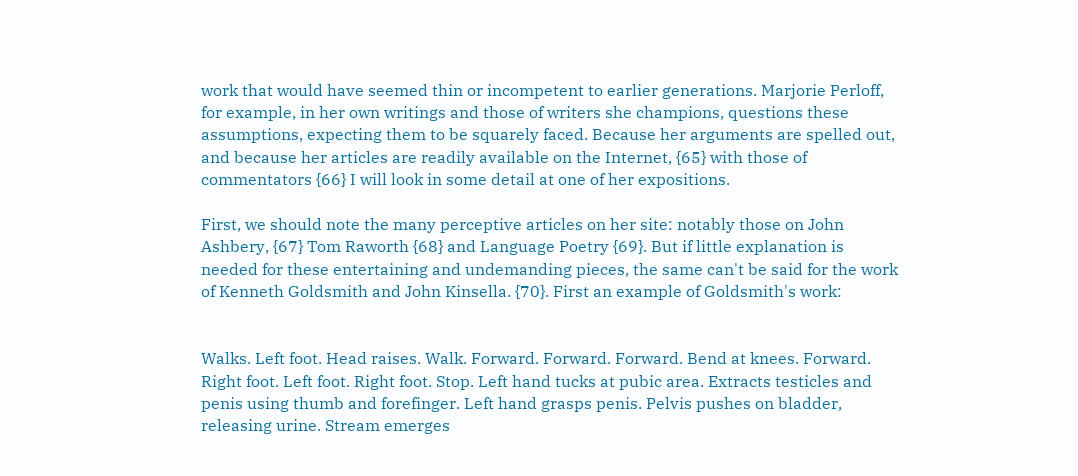work that would have seemed thin or incompetent to earlier generations. Marjorie Perloff, for example, in her own writings and those of writers she champions, questions these assumptions, expecting them to be squarely faced. Because her arguments are spelled out, and because her articles are readily available on the Internet, {65} with those of commentators {66} I will look in some detail at one of her expositions.

First, we should note the many perceptive articles on her site: notably those on John Ashbery, {67} Tom Raworth {68} and Language Poetry {69}. But if little explanation is needed for these entertaining and undemanding pieces, the same can't be said for the work of Kenneth Goldsmith and John Kinsella. {70}. First an example of Goldsmith's work:


Walks. Left foot. Head raises. Walk. Forward. Forward. Forward. Bend at knees. Forward. Right foot. Left foot. Right foot. Stop. Left hand tucks at pubic area. Extracts testicles and penis using thumb and forefinger. Left hand grasps penis. Pelvis pushes on bladder, releasing urine. Stream emerges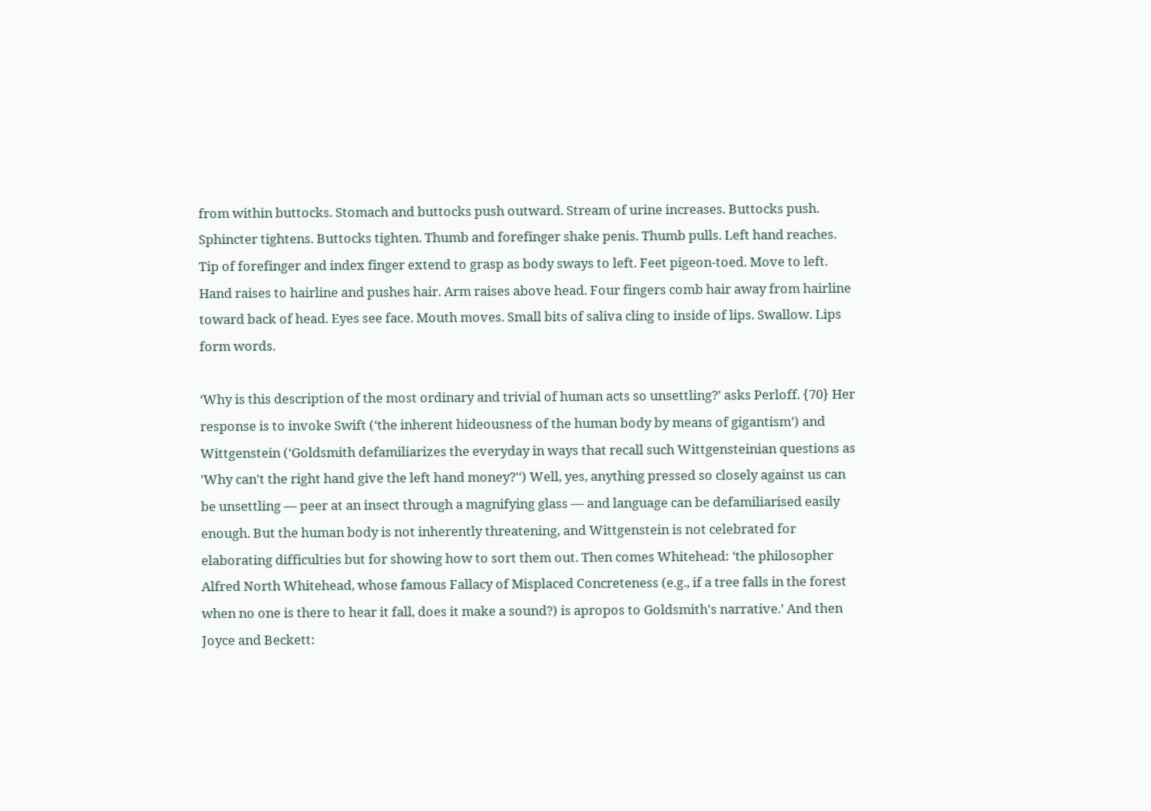from within buttocks. Stomach and buttocks push outward. Stream of urine increases. Buttocks push. Sphincter tightens. Buttocks tighten. Thumb and forefinger shake penis. Thumb pulls. Left hand reaches. Tip of forefinger and index finger extend to grasp as body sways to left. Feet pigeon-toed. Move to left. Hand raises to hairline and pushes hair. Arm raises above head. Four fingers comb hair away from hairline toward back of head. Eyes see face. Mouth moves. Small bits of saliva cling to inside of lips. Swallow. Lips form words.

‘Why is this description of the most ordinary and trivial of human acts so unsettling?’ asks Perloff. {70} Her response is to invoke Swift (‘the inherent hideousness of the human body by means of gigantism’) and Wittgenstein (‘Goldsmith defamiliarizes the everyday in ways that recall such Wittgensteinian questions as 'Why can't the right hand give the left hand money?'‘) Well, yes, anything pressed so closely against us can be unsettling — peer at an insect through a magnifying glass — and language can be defamiliarised easily enough. But the human body is not inherently threatening, and Wittgenstein is not celebrated for elaborating difficulties but for showing how to sort them out. Then comes Whitehead: ‘the philosopher Alfred North Whitehead, whose famous Fallacy of Misplaced Concreteness (e.g., if a tree falls in the forest when no one is there to hear it fall, does it make a sound?) is apropos to Goldsmith's narrative.’ And then Joyce and Beckett: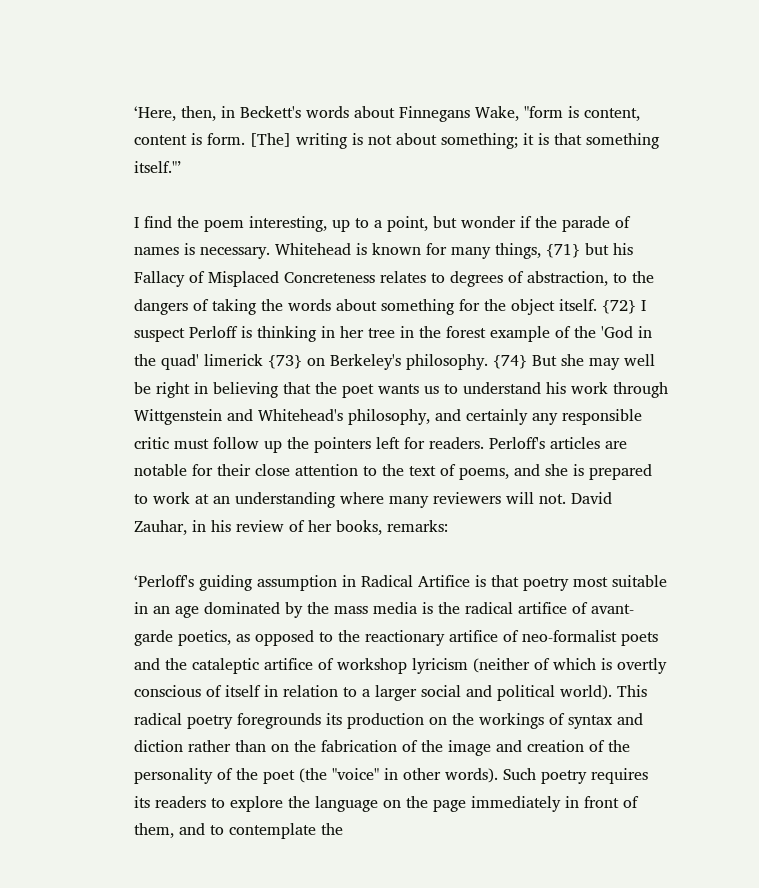‘Here, then, in Beckett's words about Finnegans Wake, "form is content, content is form. [The] writing is not about something; it is that something itself."’

I find the poem interesting, up to a point, but wonder if the parade of names is necessary. Whitehead is known for many things, {71} but his Fallacy of Misplaced Concreteness relates to degrees of abstraction, to the dangers of taking the words about something for the object itself. {72} I suspect Perloff is thinking in her tree in the forest example of the 'God in the quad' limerick {73} on Berkeley's philosophy. {74} But she may well be right in believing that the poet wants us to understand his work through Wittgenstein and Whitehead's philosophy, and certainly any responsible critic must follow up the pointers left for readers. Perloff's articles are notable for their close attention to the text of poems, and she is prepared to work at an understanding where many reviewers will not. David Zauhar, in his review of her books, remarks:

‘Perloff's guiding assumption in Radical Artifice is that poetry most suitable in an age dominated by the mass media is the radical artifice of avant-garde poetics, as opposed to the reactionary artifice of neo-formalist poets and the cataleptic artifice of workshop lyricism (neither of which is overtly conscious of itself in relation to a larger social and political world). This radical poetry foregrounds its production on the workings of syntax and diction rather than on the fabrication of the image and creation of the personality of the poet (the "voice" in other words). Such poetry requires its readers to explore the language on the page immediately in front of them, and to contemplate the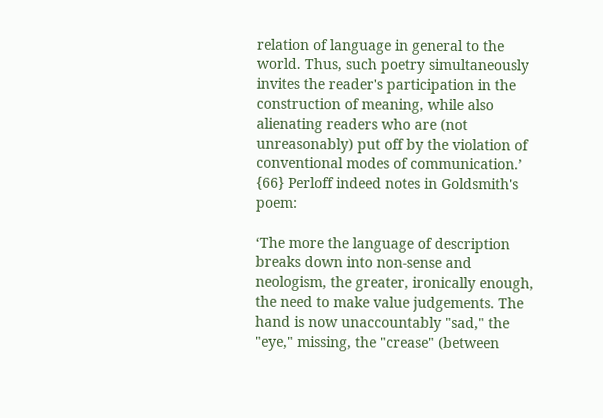relation of language in general to the world. Thus, such poetry simultaneously invites the reader's participation in the construction of meaning, while also alienating readers who are (not unreasonably) put off by the violation of conventional modes of communication.’ {66} Perloff indeed notes in Goldsmith's poem:

‘The more the language of description breaks down into non-sense and neologism, the greater, ironically enough, the need to make value judgements. The hand is now unaccountably "sad," the "eye," missing, the "crease" (between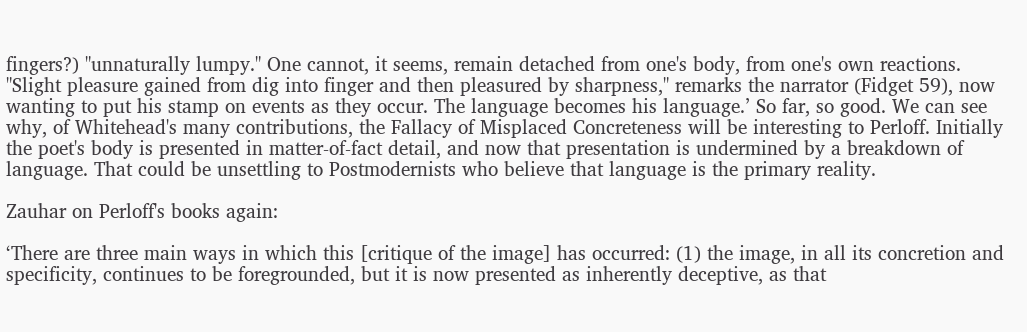fingers?) "unnaturally lumpy." One cannot, it seems, remain detached from one's body, from one's own reactions. "Slight pleasure gained from dig into finger and then pleasured by sharpness," remarks the narrator (Fidget 59), now wanting to put his stamp on events as they occur. The language becomes his language.’ So far, so good. We can see why, of Whitehead's many contributions, the Fallacy of Misplaced Concreteness will be interesting to Perloff. Initially the poet's body is presented in matter-of-fact detail, and now that presentation is undermined by a breakdown of language. That could be unsettling to Postmodernists who believe that language is the primary reality.

Zauhar on Perloff's books again:

‘There are three main ways in which this [critique of the image] has occurred: (1) the image, in all its concretion and specificity, continues to be foregrounded, but it is now presented as inherently deceptive, as that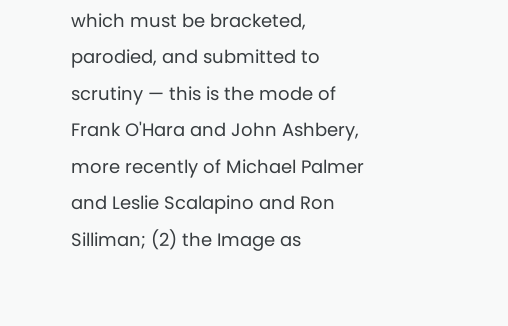which must be bracketed, parodied, and submitted to scrutiny — this is the mode of Frank O'Hara and John Ashbery, more recently of Michael Palmer and Leslie Scalapino and Ron Silliman; (2) the Image as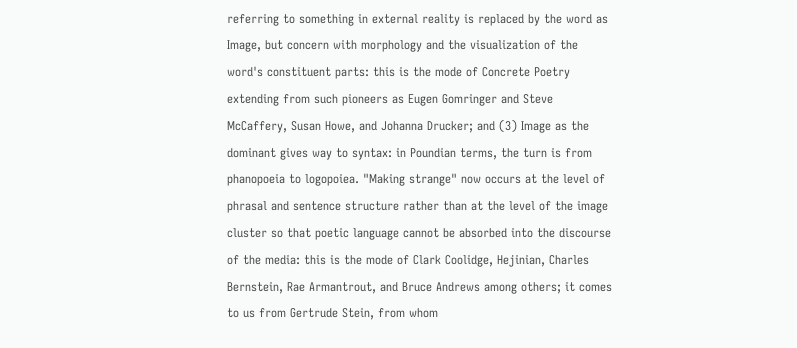referring to something in external reality is replaced by the word as Image, but concern with morphology and the visualization of the word's constituent parts: this is the mode of Concrete Poetry extending from such pioneers as Eugen Gomringer and Steve McCaffery, Susan Howe, and Johanna Drucker; and (3) Image as the dominant gives way to syntax: in Poundian terms, the turn is from phanopoeia to logopoiea. "Making strange" now occurs at the level of phrasal and sentence structure rather than at the level of the image cluster so that poetic language cannot be absorbed into the discourse of the media: this is the mode of Clark Coolidge, Hejinian, Charles Bernstein, Rae Armantrout, and Bruce Andrews among others; it comes to us from Gertrude Stein, from whom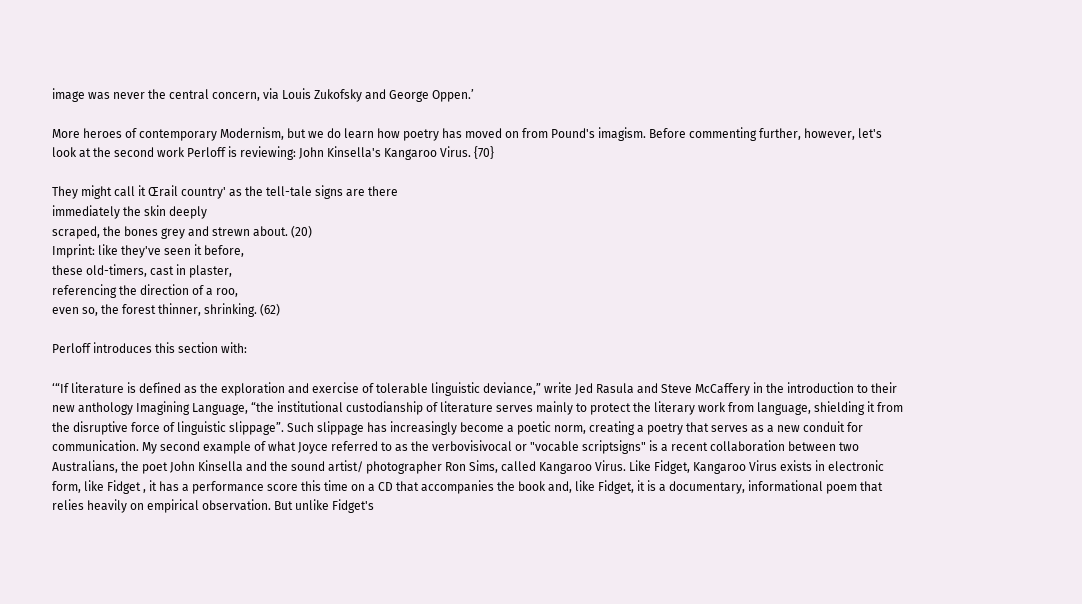image was never the central concern, via Louis Zukofsky and George Oppen.’

More heroes of contemporary Modernism, but we do learn how poetry has moved on from Pound's imagism. Before commenting further, however, let's look at the second work Perloff is reviewing: John Kinsella's Kangaroo Virus. {70}

They might call it Œrail country' as the tell-tale signs are there
immediately the skin deeply
scraped, the bones grey and strewn about. (20)
Imprint: like they've seen it before,
these old-timers, cast in plaster,
referencing the direction of a roo,
even so, the forest thinner, shrinking. (62)

Perloff introduces this section with:

‘“If literature is defined as the exploration and exercise of tolerable linguistic deviance,” write Jed Rasula and Steve McCaffery in the introduction to their new anthology Imagining Language, “the institutional custodianship of literature serves mainly to protect the literary work from language, shielding it from the disruptive force of linguistic slippage”. Such slippage has increasingly become a poetic norm, creating a poetry that serves as a new conduit for communication. My second example of what Joyce referred to as the verbovisivocal or "vocable scriptsigns" is a recent collaboration between two Australians, the poet John Kinsella and the sound artist/ photographer Ron Sims, called Kangaroo Virus. Like Fidget, Kangaroo Virus exists in electronic form, like Fidget , it has a performance score this time on a CD that accompanies the book and, like Fidget, it is a documentary, informational poem that relies heavily on empirical observation. But unlike Fidget's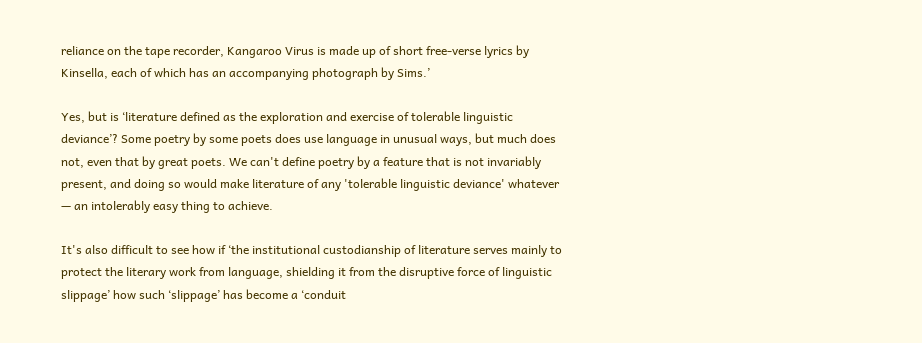reliance on the tape recorder, Kangaroo Virus is made up of short free-verse lyrics by Kinsella, each of which has an accompanying photograph by Sims.’

Yes, but is ‘literature defined as the exploration and exercise of tolerable linguistic deviance’? Some poetry by some poets does use language in unusual ways, but much does not, even that by great poets. We can't define poetry by a feature that is not invariably present, and doing so would make literature of any 'tolerable linguistic deviance' whatever — an intolerably easy thing to achieve.

It's also difficult to see how if ‘the institutional custodianship of literature serves mainly to protect the literary work from language, shielding it from the disruptive force of linguistic slippage’ how such ‘slippage’ has become a ‘conduit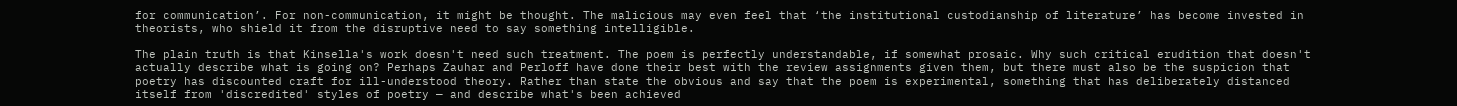for communication’. For non-communication, it might be thought. The malicious may even feel that ‘the institutional custodianship of literature’ has become invested in theorists, who shield it from the disruptive need to say something intelligible.

The plain truth is that Kinsella's work doesn't need such treatment. The poem is perfectly understandable, if somewhat prosaic. Why such critical erudition that doesn't actually describe what is going on? Perhaps Zauhar and Perloff have done their best with the review assignments given them, but there must also be the suspicion that poetry has discounted craft for ill-understood theory. Rather than state the obvious and say that the poem is experimental, something that has deliberately distanced itself from 'discredited' styles of poetry — and describe what's been achieved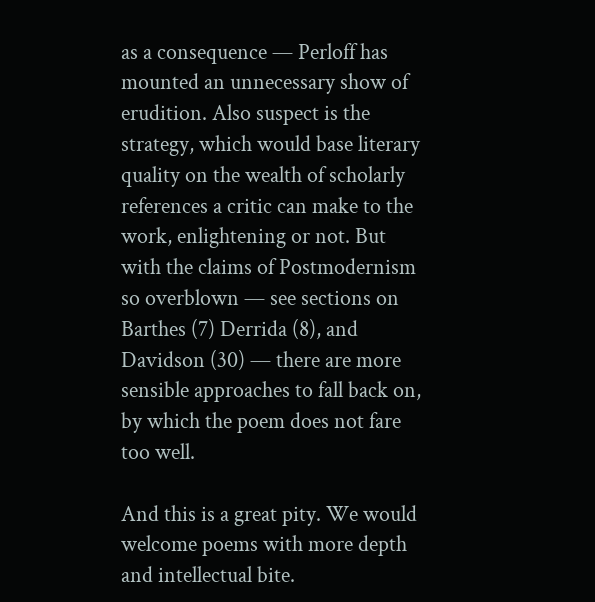as a consequence — Perloff has mounted an unnecessary show of erudition. Also suspect is the strategy, which would base literary quality on the wealth of scholarly references a critic can make to the work, enlightening or not. But with the claims of Postmodernism so overblown — see sections on Barthes (7) Derrida (8), and Davidson (30) — there are more sensible approaches to fall back on, by which the poem does not fare too well.

And this is a great pity. We would welcome poems with more depth and intellectual bite.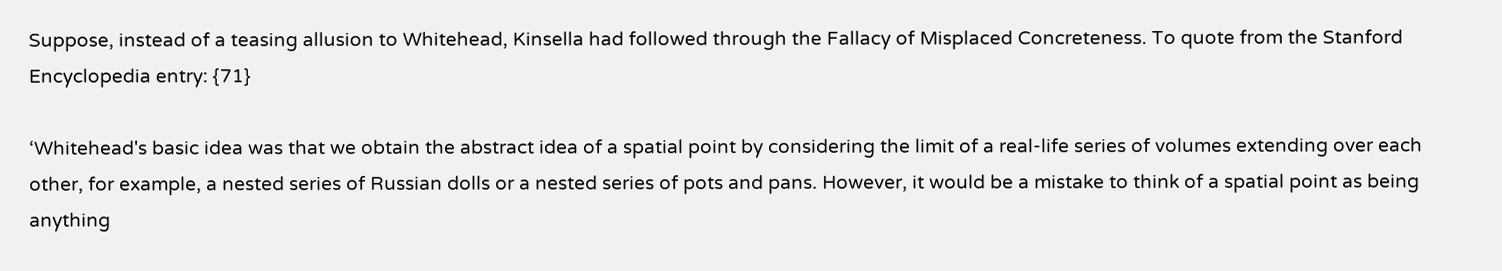Suppose, instead of a teasing allusion to Whitehead, Kinsella had followed through the Fallacy of Misplaced Concreteness. To quote from the Stanford Encyclopedia entry: {71}

‘Whitehead's basic idea was that we obtain the abstract idea of a spatial point by considering the limit of a real-life series of volumes extending over each other, for example, a nested series of Russian dolls or a nested series of pots and pans. However, it would be a mistake to think of a spatial point as being anything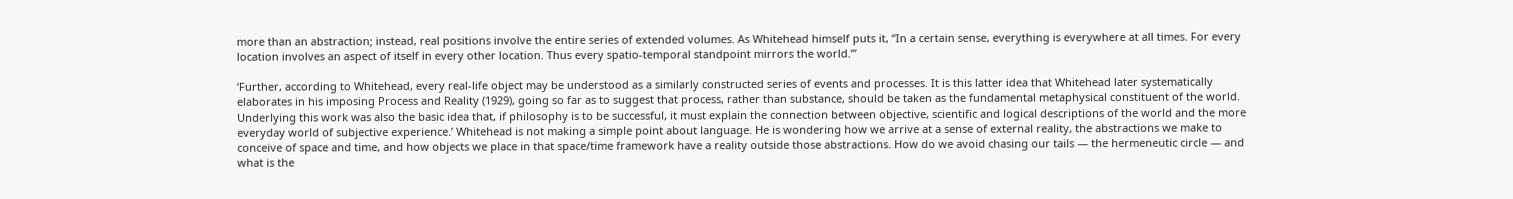more than an abstraction; instead, real positions involve the entire series of extended volumes. As Whitehead himself puts it, “In a certain sense, everything is everywhere at all times. For every location involves an aspect of itself in every other location. Thus every spatio-temporal standpoint mirrors the world.”’

‘Further, according to Whitehead, every real-life object may be understood as a similarly constructed series of events and processes. It is this latter idea that Whitehead later systematically elaborates in his imposing Process and Reality (1929), going so far as to suggest that process, rather than substance, should be taken as the fundamental metaphysical constituent of the world. Underlying this work was also the basic idea that, if philosophy is to be successful, it must explain the connection between objective, scientific and logical descriptions of the world and the more everyday world of subjective experience.’ Whitehead is not making a simple point about language. He is wondering how we arrive at a sense of external reality, the abstractions we make to conceive of space and time, and how objects we place in that space/time framework have a reality outside those abstractions. How do we avoid chasing our tails — the hermeneutic circle — and what is the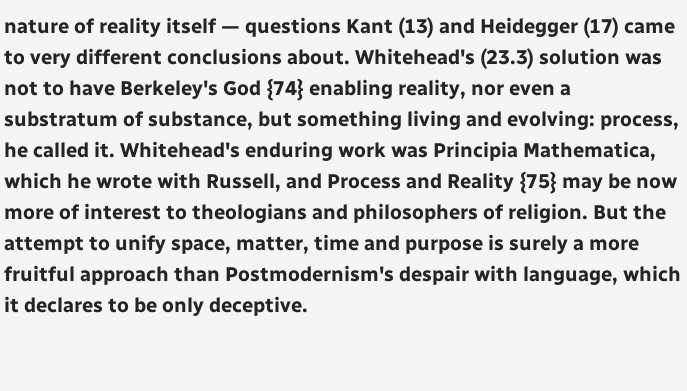nature of reality itself — questions Kant (13) and Heidegger (17) came to very different conclusions about. Whitehead's (23.3) solution was not to have Berkeley's God {74} enabling reality, nor even a substratum of substance, but something living and evolving: process, he called it. Whitehead's enduring work was Principia Mathematica, which he wrote with Russell, and Process and Reality {75} may be now more of interest to theologians and philosophers of religion. But the attempt to unify space, matter, time and purpose is surely a more fruitful approach than Postmodernism's despair with language, which it declares to be only deceptive.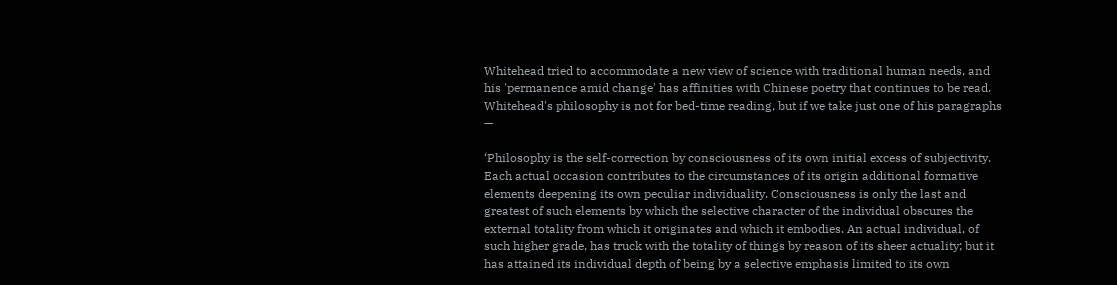Whitehead tried to accommodate a new view of science with traditional human needs, and his 'permanence amid change' has affinities with Chinese poetry that continues to be read. Whitehead's philosophy is not for bed-time reading, but if we take just one of his paragraphs —

‘Philosophy is the self-correction by consciousness of its own initial excess of subjectivity. Each actual occasion contributes to the circumstances of its origin additional formative elements deepening its own peculiar individuality. Consciousness is only the last and greatest of such elements by which the selective character of the individual obscures the external totality from which it originates and which it embodies. An actual individual, of such higher grade, has truck with the totality of things by reason of its sheer actuality; but it has attained its individual depth of being by a selective emphasis limited to its own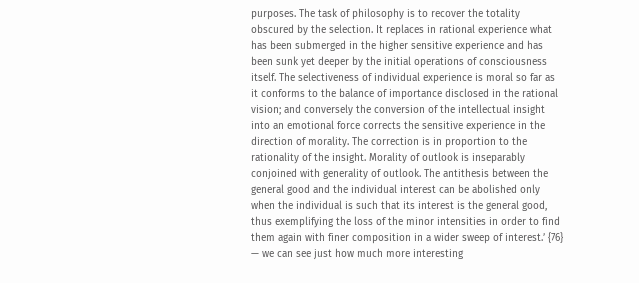purposes. The task of philosophy is to recover the totality obscured by the selection. It replaces in rational experience what has been submerged in the higher sensitive experience and has been sunk yet deeper by the initial operations of consciousness itself. The selectiveness of individual experience is moral so far as it conforms to the balance of importance disclosed in the rational vision; and conversely the conversion of the intellectual insight into an emotional force corrects the sensitive experience in the direction of morality. The correction is in proportion to the rationality of the insight. Morality of outlook is inseparably conjoined with generality of outlook. The antithesis between the general good and the individual interest can be abolished only when the individual is such that its interest is the general good, thus exemplifying the loss of the minor intensities in order to find them again with finer composition in a wider sweep of interest.’ {76} — we can see just how much more interesting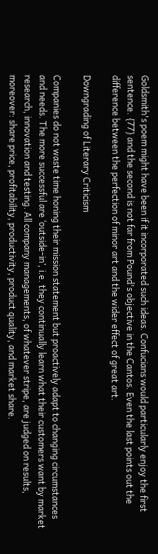Goldsmith's poem might have been if it incorporated such ideas. Confucians would particularly enjoy the first sentence. {77} and the second is not far from Pound's objective in the Cantos. Even the last points out the difference between the perfection of minor art and the wider effect of great art.

Downgrading of Literary Criticism

Companies do not waste time honing their mission statement but proactively adapt to changing circumstances and needs. The more successful are ‘outside-in’, i.e. they continually learn what their customers want by market research, innovation and testing. All company managements, of whatever stripe, are judged on results, moreover: share price, profitability, productivity, product quality, and market share.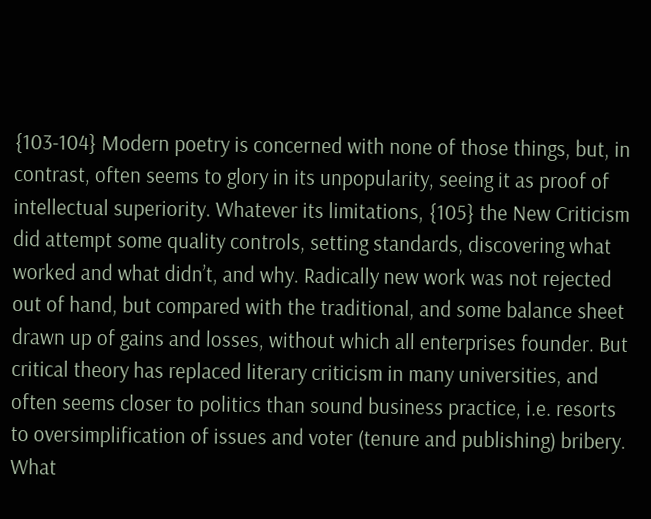{103-104} Modern poetry is concerned with none of those things, but, in contrast, often seems to glory in its unpopularity, seeing it as proof of intellectual superiority. Whatever its limitations, {105} the New Criticism did attempt some quality controls, setting standards, discovering what worked and what didn’t, and why. Radically new work was not rejected out of hand, but compared with the traditional, and some balance sheet drawn up of gains and losses, without which all enterprises founder. But critical theory has replaced literary criticism in many universities, and often seems closer to politics than sound business practice, i.e. resorts to oversimplification of issues and voter (tenure and publishing) bribery. What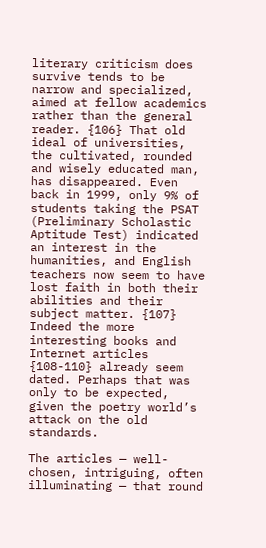literary criticism does survive tends to be narrow and specialized, aimed at fellow academics rather than the general reader. {106} That old ideal of universities, the cultivated, rounded and wisely educated man, has disappeared. Even back in 1999, only 9% of students taking the PSAT (Preliminary Scholastic Aptitude Test) indicated an interest in the humanities, and English teachers now seem to have lost faith in both their abilities and their subject matter. {107} Indeed the more interesting books and Internet articles {108-110} already seem dated. Perhaps that was only to be expected, given the poetry world’s attack on the old standards.

The articles — well-chosen, intriguing, often illuminating — that round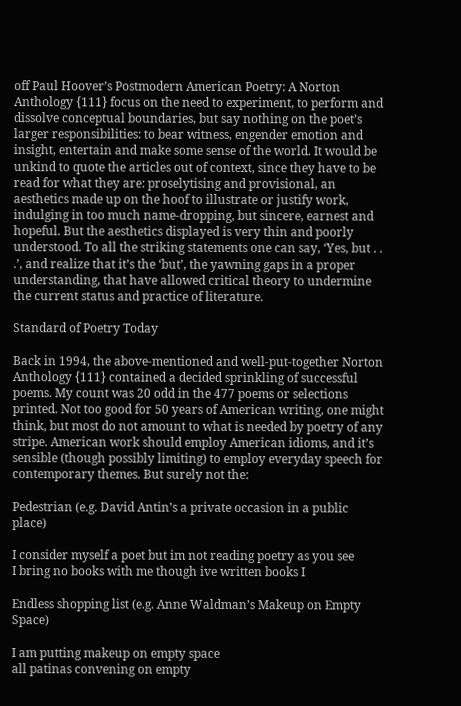off Paul Hoover’s Postmodern American Poetry: A Norton Anthology {111} focus on the need to experiment, to perform and dissolve conceptual boundaries, but say nothing on the poet’s larger responsibilities: to bear witness, engender emotion and insight, entertain and make some sense of the world. It would be unkind to quote the articles out of context, since they have to be read for what they are: proselytising and provisional, an aesthetics made up on the hoof to illustrate or justify work, indulging in too much name-dropping, but sincere, earnest and hopeful. But the aesthetics displayed is very thin and poorly understood. To all the striking statements one can say, ‘Yes, but . . .’, and realize that it’s the ‘but’, the yawning gaps in a proper understanding, that have allowed critical theory to undermine the current status and practice of literature.

Standard of Poetry Today

Back in 1994, the above-mentioned and well-put-together Norton Anthology {111} contained a decided sprinkling of successful poems. My count was 20 odd in the 477 poems or selections printed. Not too good for 50 years of American writing, one might think, but most do not amount to what is needed by poetry of any stripe. American work should employ American idioms, and it’s sensible (though possibly limiting) to employ everyday speech for contemporary themes. But surely not the:

Pedestrian (e.g. David Antin’s a private occasion in a public place)

I consider myself a poet but im not reading poetry as you see
I bring no books with me though ive written books I

Endless shopping list (e.g. Anne Waldman’s Makeup on Empty Space)

I am putting makeup on empty space
all patinas convening on empty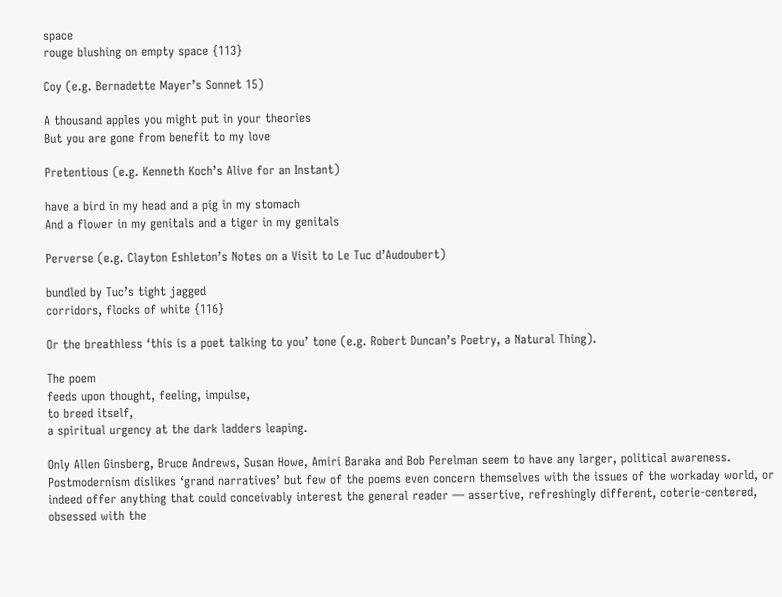space
rouge blushing on empty space {113}

Coy (e.g. Bernadette Mayer’s Sonnet 15)

A thousand apples you might put in your theories
But you are gone from benefit to my love

Pretentious (e.g. Kenneth Koch’s Alive for an Instant)

have a bird in my head and a pig in my stomach
And a flower in my genitals and a tiger in my genitals

Perverse (e.g. Clayton Eshleton’s Notes on a Visit to Le Tuc d’Audoubert)

bundled by Tuc’s tight jagged
corridors, flocks of white {116}

Or the breathless ‘this is a poet talking to you’ tone (e.g. Robert Duncan’s Poetry, a Natural Thing).

The poem
feeds upon thought, feeling, impulse,
to breed itself,
a spiritual urgency at the dark ladders leaping.

Only Allen Ginsberg, Bruce Andrews, Susan Howe, Amiri Baraka and Bob Perelman seem to have any larger, political awareness. Postmodernism dislikes ‘grand narratives’ but few of the poems even concern themselves with the issues of the workaday world, or indeed offer anything that could conceivably interest the general reader — assertive, refreshingly different, coterie-centered, obsessed with the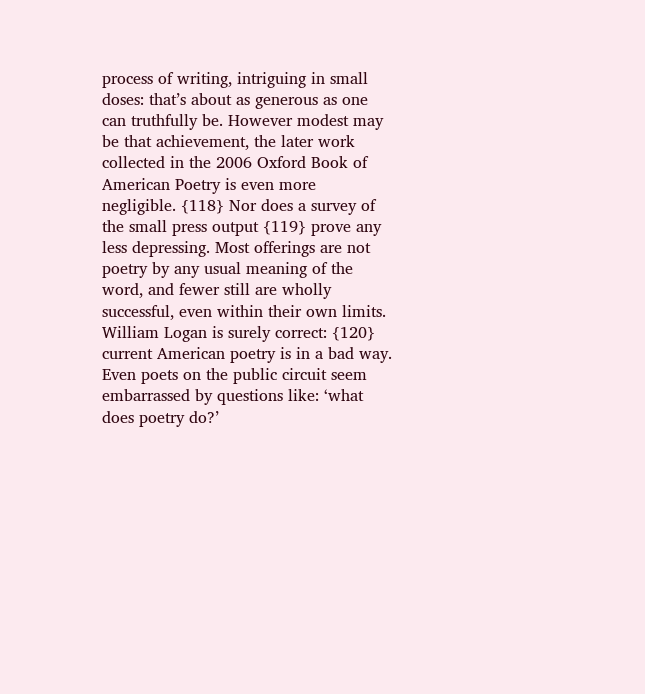process of writing, intriguing in small doses: that’s about as generous as one can truthfully be. However modest may be that achievement, the later work collected in the 2006 Oxford Book of American Poetry is even more negligible. {118} Nor does a survey of the small press output {119} prove any less depressing. Most offerings are not poetry by any usual meaning of the word, and fewer still are wholly successful, even within their own limits. William Logan is surely correct: {120} current American poetry is in a bad way. Even poets on the public circuit seem embarrassed by questions like: ‘what does poetry do?’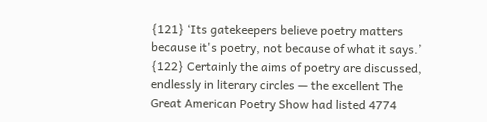{121} ‘Its gatekeepers believe poetry matters because it's poetry, not because of what it says.’ {122} Certainly the aims of poetry are discussed, endlessly in literary circles — the excellent The Great American Poetry Show had listed 4774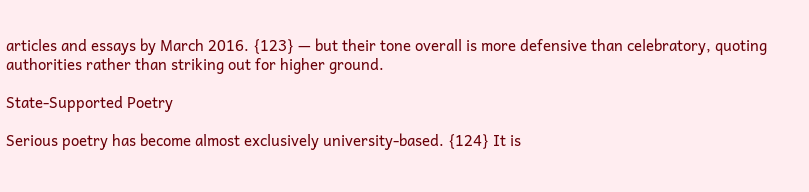articles and essays by March 2016. {123} — but their tone overall is more defensive than celebratory, quoting authorities rather than striking out for higher ground.

State-Supported Poetry

Serious poetry has become almost exclusively university-based. {124} It is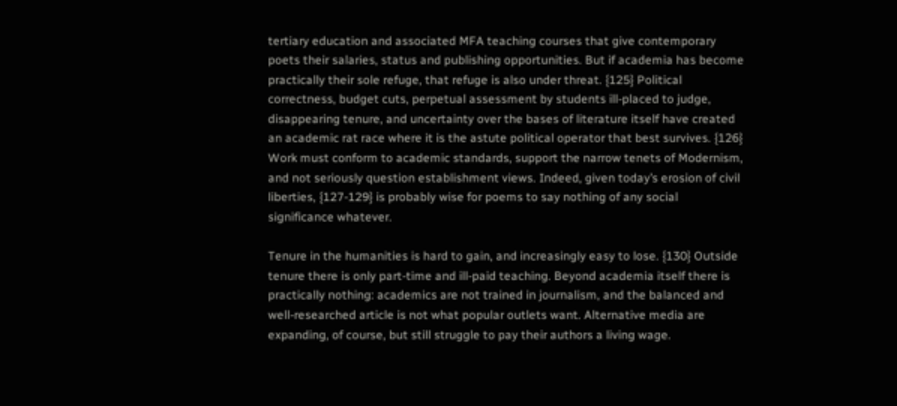tertiary education and associated MFA teaching courses that give contemporary poets their salaries, status and publishing opportunities. But if academia has become practically their sole refuge, that refuge is also under threat. {125} Political correctness, budget cuts, perpetual assessment by students ill-placed to judge, disappearing tenure, and uncertainty over the bases of literature itself have created an academic rat race where it is the astute political operator that best survives. {126} Work must conform to academic standards, support the narrow tenets of Modernism, and not seriously question establishment views. Indeed, given today’s erosion of civil liberties, {127-129} is probably wise for poems to say nothing of any social significance whatever.

Tenure in the humanities is hard to gain, and increasingly easy to lose. {130} Outside tenure there is only part-time and ill-paid teaching. Beyond academia itself there is practically nothing: academics are not trained in journalism, and the balanced and well-researched article is not what popular outlets want. Alternative media are expanding, of course, but still struggle to pay their authors a living wage.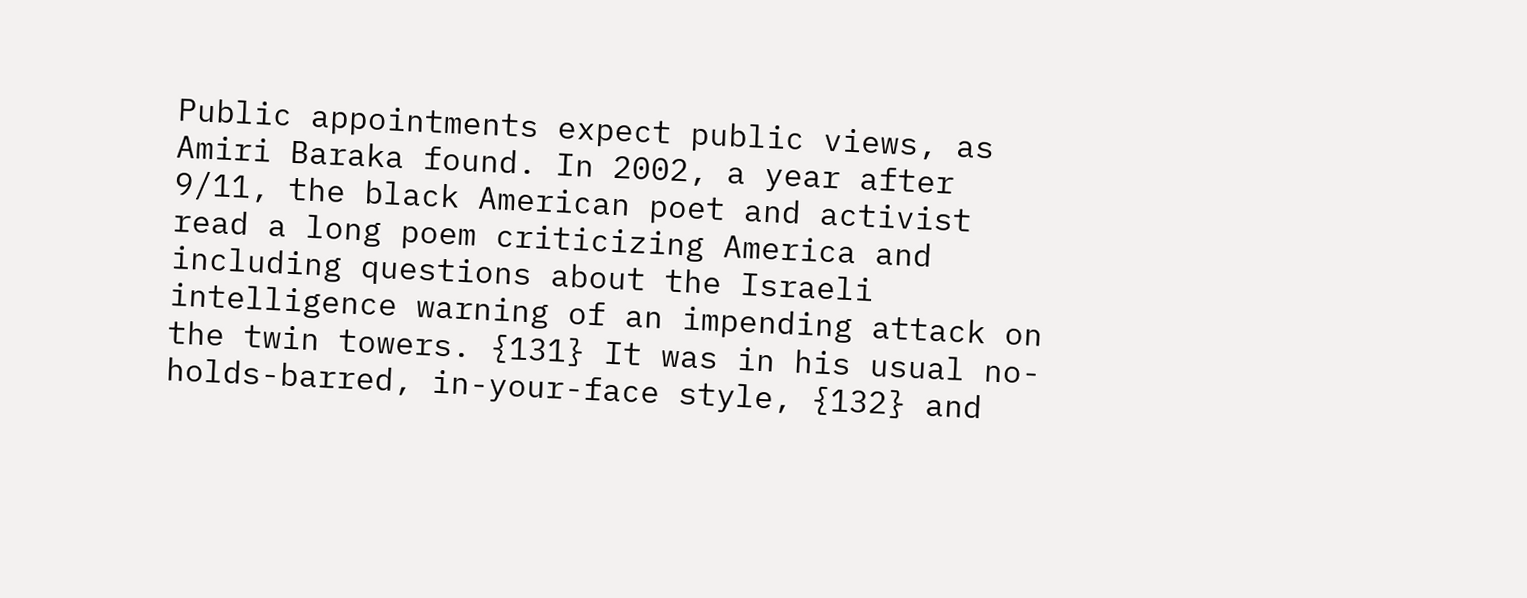Public appointments expect public views, as Amiri Baraka found. In 2002, a year after 9/11, the black American poet and activist read a long poem criticizing America and including questions about the Israeli intelligence warning of an impending attack on the twin towers. {131} It was in his usual no-holds-barred, in-your-face style, {132} and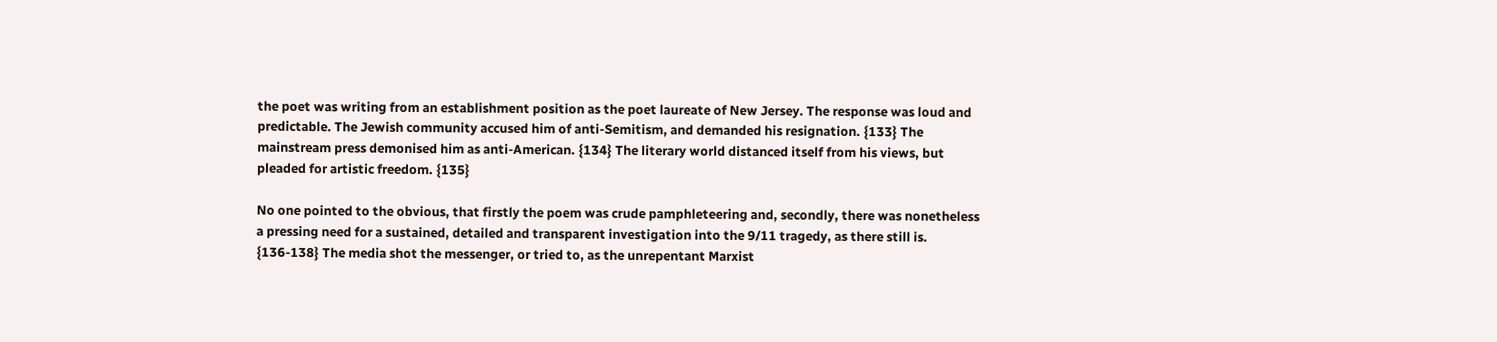the poet was writing from an establishment position as the poet laureate of New Jersey. The response was loud and predictable. The Jewish community accused him of anti-Semitism, and demanded his resignation. {133} The mainstream press demonised him as anti-American. {134} The literary world distanced itself from his views, but pleaded for artistic freedom. {135}

No one pointed to the obvious, that firstly the poem was crude pamphleteering and, secondly, there was nonetheless a pressing need for a sustained, detailed and transparent investigation into the 9/11 tragedy, as there still is. {136-138} The media shot the messenger, or tried to, as the unrepentant Marxist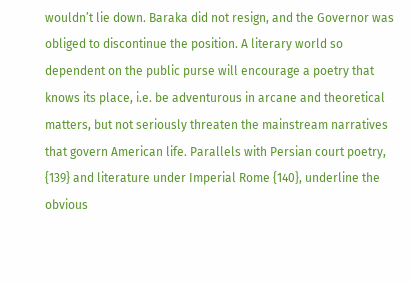wouldn’t lie down. Baraka did not resign, and the Governor was obliged to discontinue the position. A literary world so dependent on the public purse will encourage a poetry that knows its place, i.e. be adventurous in arcane and theoretical matters, but not seriously threaten the mainstream narratives that govern American life. Parallels with Persian court poetry, {139} and literature under Imperial Rome {140}, underline the obvious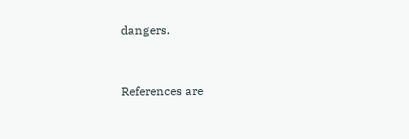dangers.


References are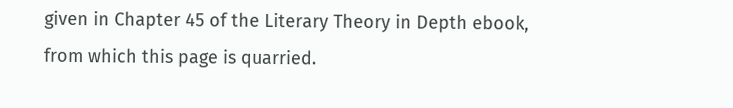given in Chapter 45 of the Literary Theory in Depth ebook, from which this page is quarried.